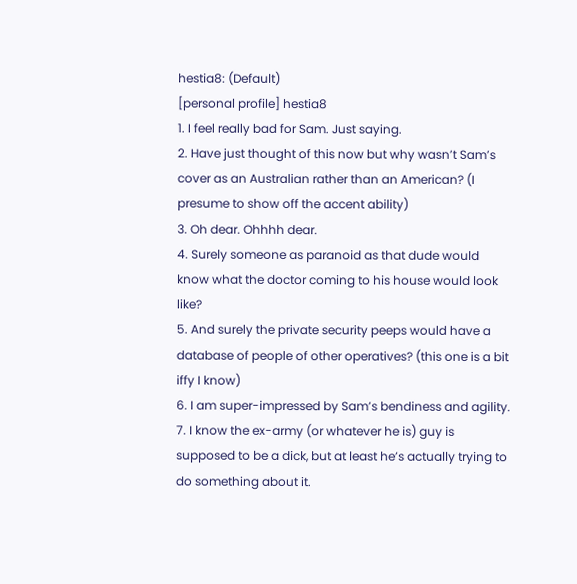hestia8: (Default)
[personal profile] hestia8
1. I feel really bad for Sam. Just saying.
2. Have just thought of this now but why wasn’t Sam’s cover as an Australian rather than an American? (I presume to show off the accent ability)
3. Oh dear. Ohhhh dear.
4. Surely someone as paranoid as that dude would know what the doctor coming to his house would look like?
5. And surely the private security peeps would have a database of people of other operatives? (this one is a bit iffy I know)
6. I am super-impressed by Sam’s bendiness and agility.
7. I know the ex-army (or whatever he is) guy is supposed to be a dick, but at least he’s actually trying to do something about it.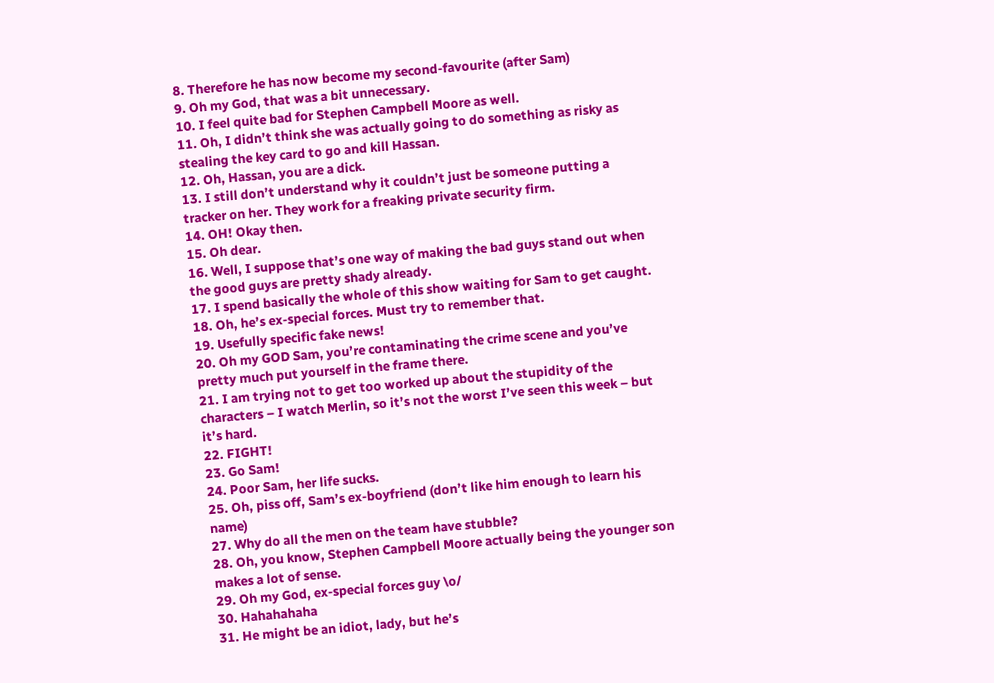8. Therefore he has now become my second-favourite (after Sam)
9. Oh my God, that was a bit unnecessary.
10. I feel quite bad for Stephen Campbell Moore as well.
11. Oh, I didn’t think she was actually going to do something as risky as stealing the key card to go and kill Hassan.
12. Oh, Hassan, you are a dick.
13. I still don’t understand why it couldn’t just be someone putting a tracker on her. They work for a freaking private security firm.
14. OH! Okay then.
15. Oh dear.
16. Well, I suppose that’s one way of making the bad guys stand out when the good guys are pretty shady already.
17. I spend basically the whole of this show waiting for Sam to get caught.
18. Oh, he’s ex-special forces. Must try to remember that.
19. Usefully specific fake news!
20. Oh my GOD Sam, you’re contaminating the crime scene and you’ve pretty much put yourself in the frame there.
21. I am trying not to get too worked up about the stupidity of the characters – I watch Merlin, so it’s not the worst I’ve seen this week – but it’s hard.
22. FIGHT!
23. Go Sam!
24. Poor Sam, her life sucks.
25. Oh, piss off, Sam’s ex-boyfriend (don’t like him enough to learn his name)
27. Why do all the men on the team have stubble?
28. Oh, you know, Stephen Campbell Moore actually being the younger son makes a lot of sense.
29. Oh my God, ex-special forces guy \o/
30. Hahahahaha
31. He might be an idiot, lady, but he’s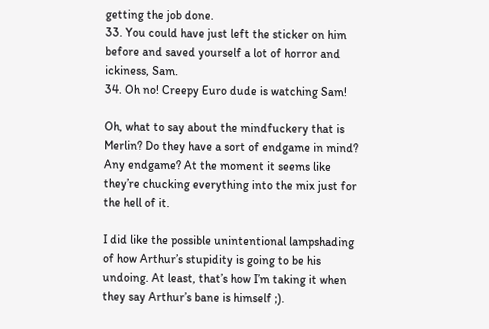getting the job done.
33. You could have just left the sticker on him before and saved yourself a lot of horror and ickiness, Sam.
34. Oh no! Creepy Euro dude is watching Sam!

Oh, what to say about the mindfuckery that is Merlin? Do they have a sort of endgame in mind? Any endgame? At the moment it seems like they’re chucking everything into the mix just for the hell of it.

I did like the possible unintentional lampshading of how Arthur’s stupidity is going to be his undoing. At least, that’s how I’m taking it when they say Arthur’s bane is himself ;).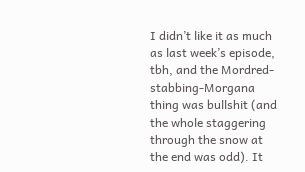I didn’t like it as much as last week’s episode, tbh, and the Mordred-stabbing-Morgana thing was bullshit (and the whole staggering through the snow at the end was odd). It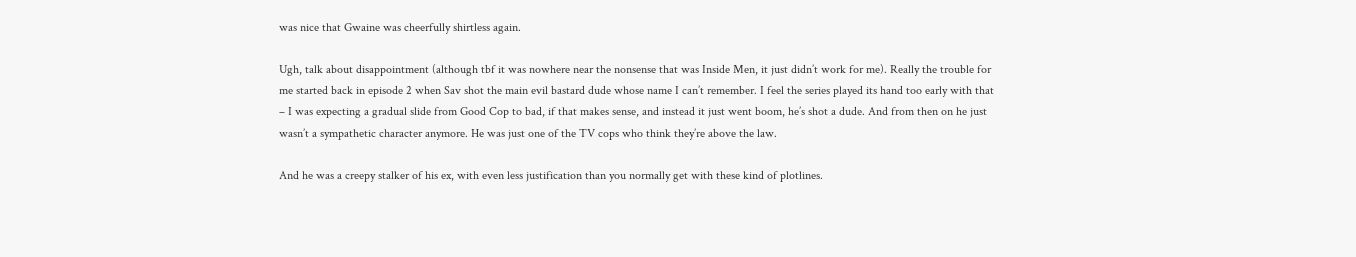was nice that Gwaine was cheerfully shirtless again.

Ugh, talk about disappointment (although tbf it was nowhere near the nonsense that was Inside Men, it just didn’t work for me). Really the trouble for me started back in episode 2 when Sav shot the main evil bastard dude whose name I can’t remember. I feel the series played its hand too early with that – I was expecting a gradual slide from Good Cop to bad, if that makes sense, and instead it just went boom, he’s shot a dude. And from then on he just wasn’t a sympathetic character anymore. He was just one of the TV cops who think they’re above the law.

And he was a creepy stalker of his ex, with even less justification than you normally get with these kind of plotlines.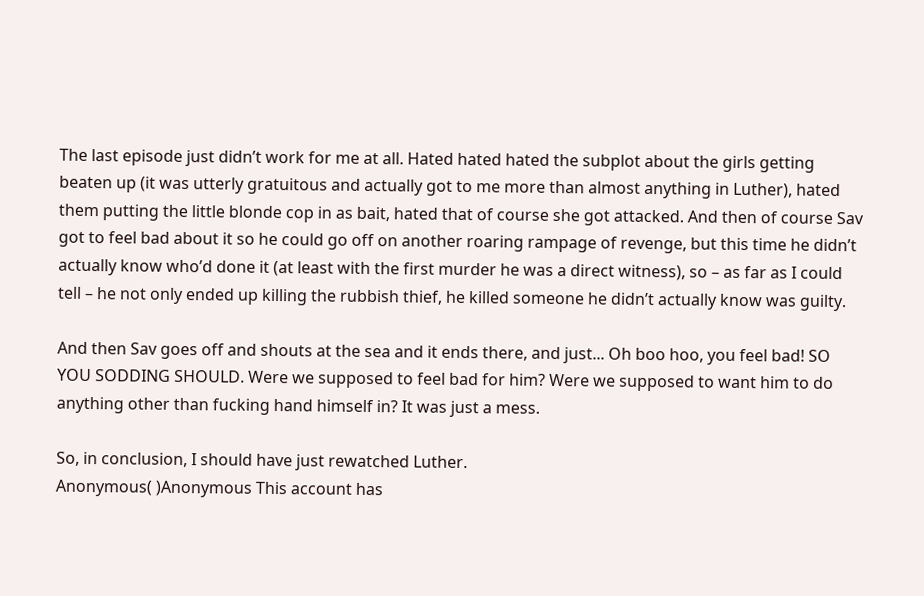The last episode just didn’t work for me at all. Hated hated hated the subplot about the girls getting beaten up (it was utterly gratuitous and actually got to me more than almost anything in Luther), hated them putting the little blonde cop in as bait, hated that of course she got attacked. And then of course Sav got to feel bad about it so he could go off on another roaring rampage of revenge, but this time he didn’t actually know who’d done it (at least with the first murder he was a direct witness), so – as far as I could tell – he not only ended up killing the rubbish thief, he killed someone he didn’t actually know was guilty.

And then Sav goes off and shouts at the sea and it ends there, and just... Oh boo hoo, you feel bad! SO YOU SODDING SHOULD. Were we supposed to feel bad for him? Were we supposed to want him to do anything other than fucking hand himself in? It was just a mess.

So, in conclusion, I should have just rewatched Luther.
Anonymous( )Anonymous This account has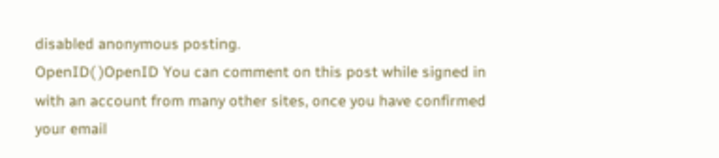disabled anonymous posting.
OpenID( )OpenID You can comment on this post while signed in with an account from many other sites, once you have confirmed your email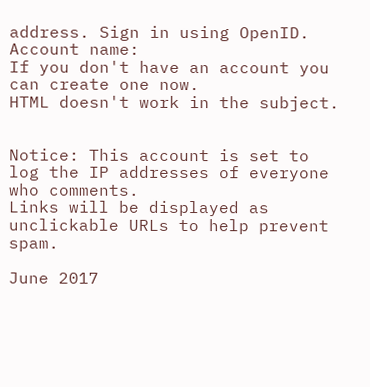address. Sign in using OpenID.
Account name:
If you don't have an account you can create one now.
HTML doesn't work in the subject.


Notice: This account is set to log the IP addresses of everyone who comments.
Links will be displayed as unclickable URLs to help prevent spam.

June 2017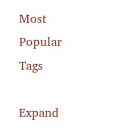Most Popular Tags

Expand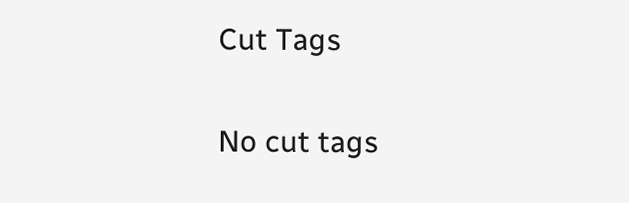Cut Tags

No cut tags